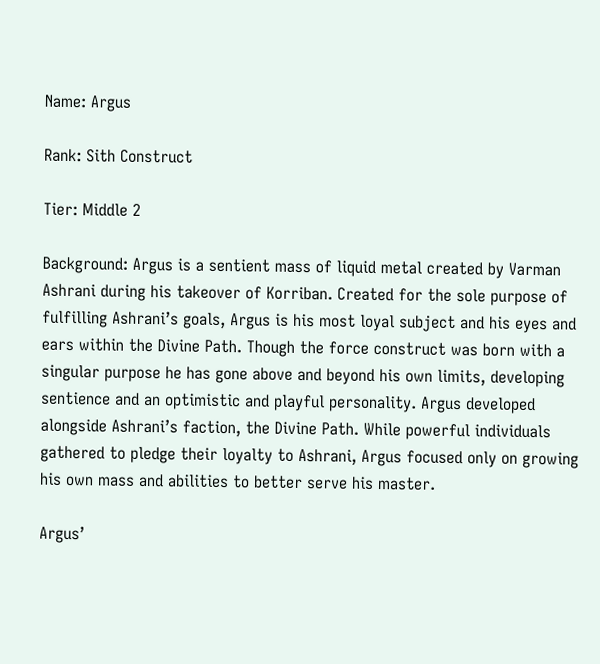Name: Argus

Rank: Sith Construct

Tier: Middle 2

Background: Argus is a sentient mass of liquid metal created by Varman Ashrani during his takeover of Korriban. Created for the sole purpose of fulfilling Ashrani’s goals, Argus is his most loyal subject and his eyes and ears within the Divine Path. Though the force construct was born with a singular purpose he has gone above and beyond his own limits, developing sentience and an optimistic and playful personality. Argus developed alongside Ashrani’s faction, the Divine Path. While powerful individuals gathered to pledge their loyalty to Ashrani, Argus focused only on growing his own mass and abilities to better serve his master.

Argus’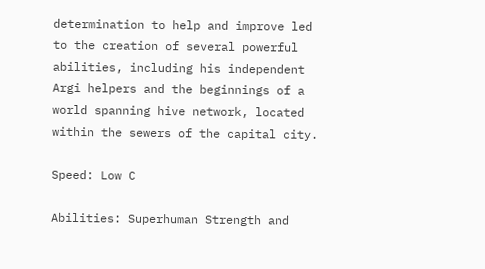determination to help and improve led to the creation of several powerful abilities, including his independent Argi helpers and the beginnings of a world spanning hive network, located within the sewers of the capital city.

Speed: Low C

Abilities: Superhuman Strength and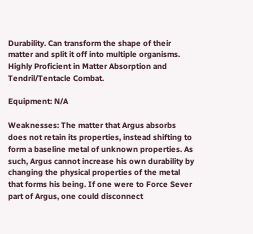Durability. Can transform the shape of their matter and split it off into multiple organisms. Highly Proficient in Matter Absorption and Tendril/Tentacle Combat.

Equipment: N/A

Weaknesses: The matter that Argus absorbs does not retain its properties, instead shifting to form a baseline metal of unknown properties. As such, Argus cannot increase his own durability by changing the physical properties of the metal that forms his being. If one were to Force Sever part of Argus, one could disconnect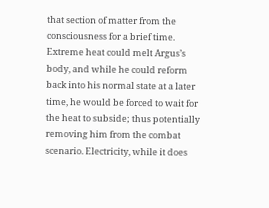that section of matter from the consciousness for a brief time. Extreme heat could melt Argus’s body, and while he could reform back into his normal state at a later time, he would be forced to wait for the heat to subside; thus potentially removing him from the combat scenario. Electricity, while it does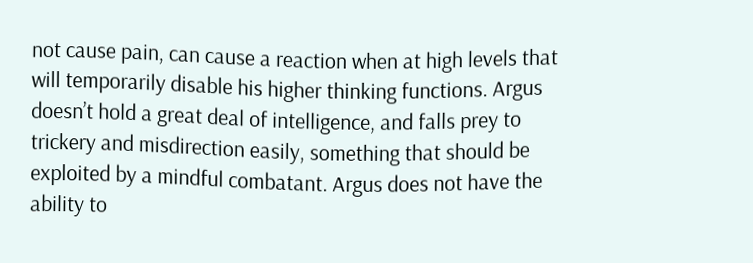not cause pain, can cause a reaction when at high levels that will temporarily disable his higher thinking functions. Argus doesn’t hold a great deal of intelligence, and falls prey to trickery and misdirection easily, something that should be exploited by a mindful combatant. Argus does not have the ability to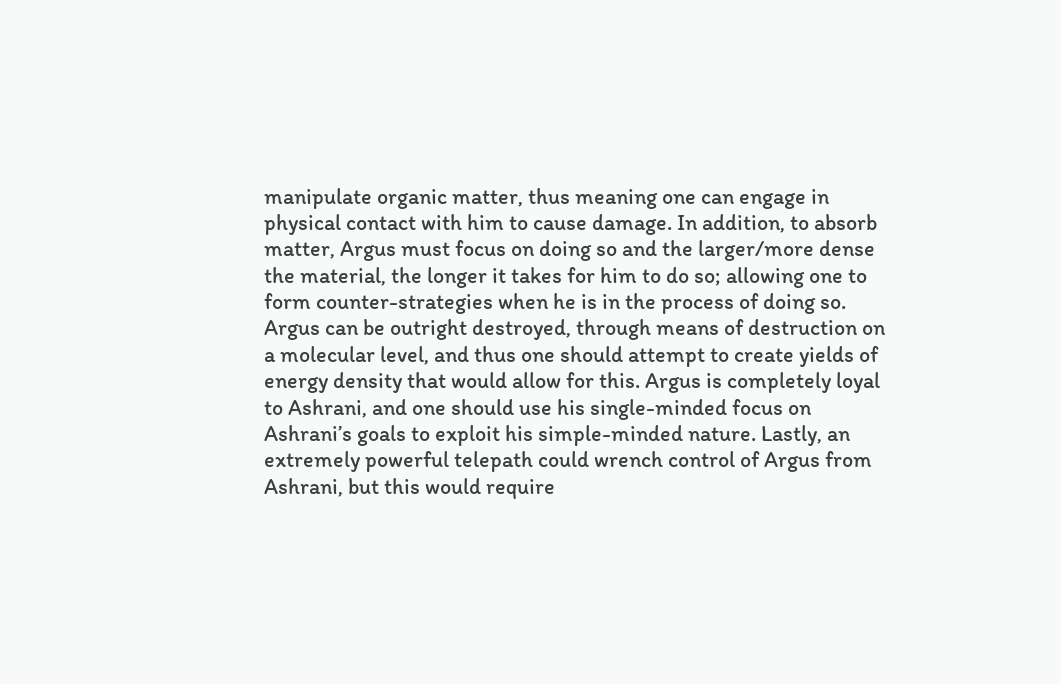manipulate organic matter, thus meaning one can engage in physical contact with him to cause damage. In addition, to absorb matter, Argus must focus on doing so and the larger/more dense the material, the longer it takes for him to do so; allowing one to form counter-strategies when he is in the process of doing so. Argus can be outright destroyed, through means of destruction on a molecular level, and thus one should attempt to create yields of energy density that would allow for this. Argus is completely loyal to Ashrani, and one should use his single-minded focus on Ashrani’s goals to exploit his simple-minded nature. Lastly, an extremely powerful telepath could wrench control of Argus from Ashrani, but this would require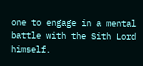one to engage in a mental battle with the Sith Lord himself.